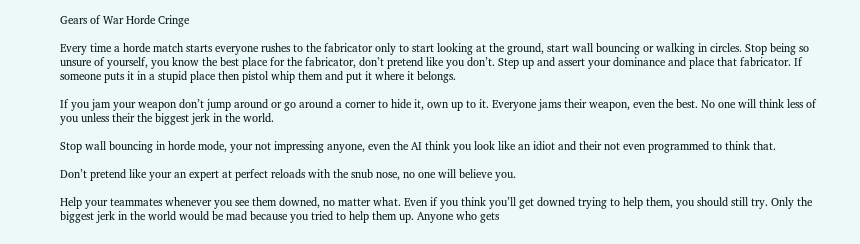Gears of War Horde Cringe

Every time a horde match starts everyone rushes to the fabricator only to start looking at the ground, start wall bouncing or walking in circles. Stop being so unsure of yourself, you know the best place for the fabricator, don’t pretend like you don’t. Step up and assert your dominance and place that fabricator. If someone puts it in a stupid place then pistol whip them and put it where it belongs.

If you jam your weapon don’t jump around or go around a corner to hide it, own up to it. Everyone jams their weapon, even the best. No one will think less of you unless their the biggest jerk in the world.

Stop wall bouncing in horde mode, your not impressing anyone, even the AI think you look like an idiot and their not even programmed to think that.

Don’t pretend like your an expert at perfect reloads with the snub nose, no one will believe you.

Help your teammates whenever you see them downed, no matter what. Even if you think you’ll get downed trying to help them, you should still try. Only the biggest jerk in the world would be mad because you tried to help them up. Anyone who gets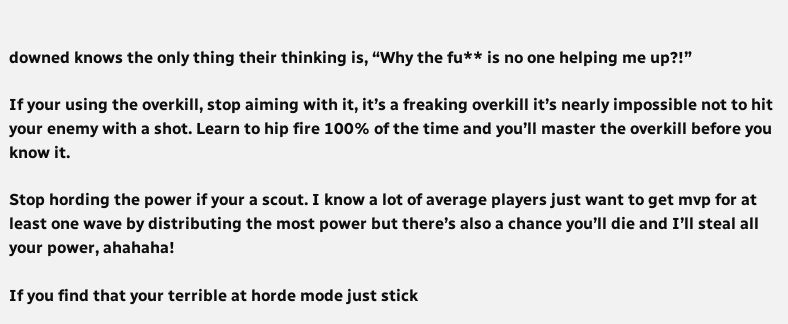downed knows the only thing their thinking is, “Why the fu** is no one helping me up?!”

If your using the overkill, stop aiming with it, it’s a freaking overkill it’s nearly impossible not to hit your enemy with a shot. Learn to hip fire 100% of the time and you’ll master the overkill before you know it.

Stop hording the power if your a scout. I know a lot of average players just want to get mvp for at least one wave by distributing the most power but there’s also a chance you’ll die and I’ll steal all your power, ahahaha!

If you find that your terrible at horde mode just stick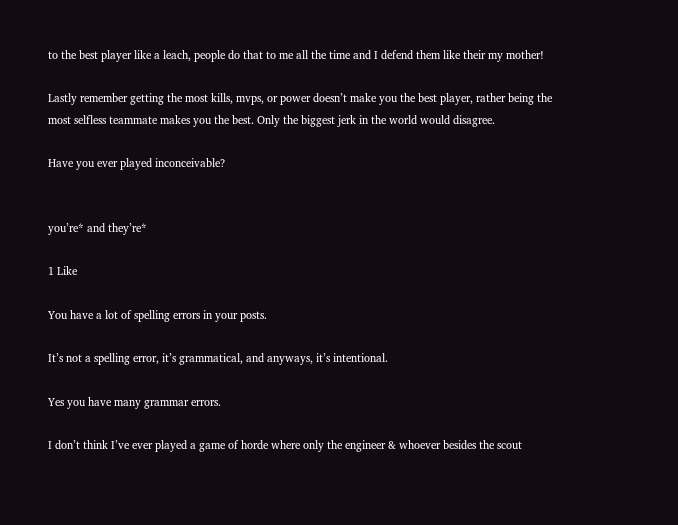to the best player like a leach, people do that to me all the time and I defend them like their my mother!

Lastly remember getting the most kills, mvps, or power doesn’t make you the best player, rather being the most selfless teammate makes you the best. Only the biggest jerk in the world would disagree.

Have you ever played inconceivable?


you’re* and they’re*

1 Like

You have a lot of spelling errors in your posts.

It’s not a spelling error, it’s grammatical, and anyways, it’s intentional.

Yes you have many grammar errors.

I don’t think I’ve ever played a game of horde where only the engineer & whoever besides the scout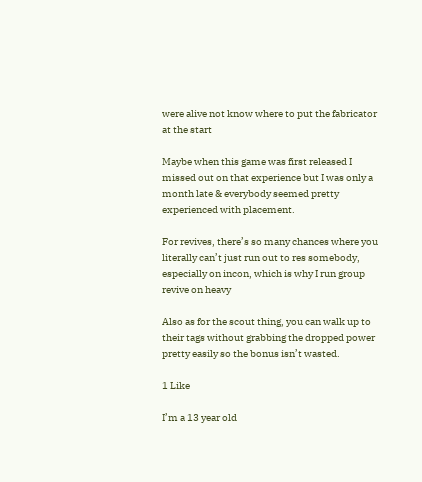were alive not know where to put the fabricator at the start

Maybe when this game was first released I missed out on that experience but I was only a month late & everybody seemed pretty experienced with placement.

For revives, there’s so many chances where you literally can’t just run out to res somebody, especially on incon, which is why I run group revive on heavy

Also as for the scout thing, you can walk up to their tags without grabbing the dropped power pretty easily so the bonus isn’t wasted.

1 Like

I’m a 13 year old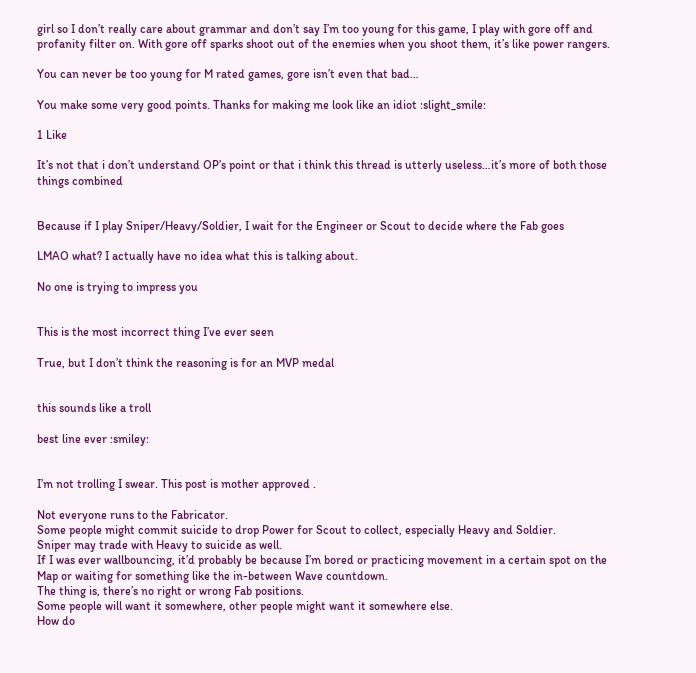girl so I don’t really care about grammar and don’t say I’m too young for this game, I play with gore off and profanity filter on. With gore off sparks shoot out of the enemies when you shoot them, it’s like power rangers.

You can never be too young for M rated games, gore isn’t even that bad…

You make some very good points. Thanks for making me look like an idiot :slight_smile:

1 Like

It’s not that i don’t understand OP’s point or that i think this thread is utterly useless…it’s more of both those things combined


Because if I play Sniper/Heavy/Soldier, I wait for the Engineer or Scout to decide where the Fab goes

LMAO what? I actually have no idea what this is talking about.

No one is trying to impress you


This is the most incorrect thing I’ve ever seen

True, but I don’t think the reasoning is for an MVP medal


this sounds like a troll

best line ever :smiley:


I’m not trolling I swear. This post is mother approved .

Not everyone runs to the Fabricator.
Some people might commit suicide to drop Power for Scout to collect, especially Heavy and Soldier.
Sniper may trade with Heavy to suicide as well.
If I was ever wallbouncing, it’d probably be because I’m bored or practicing movement in a certain spot on the Map or waiting for something like the in-between Wave countdown.
The thing is, there’s no right or wrong Fab positions.
Some people will want it somewhere, other people might want it somewhere else.
How do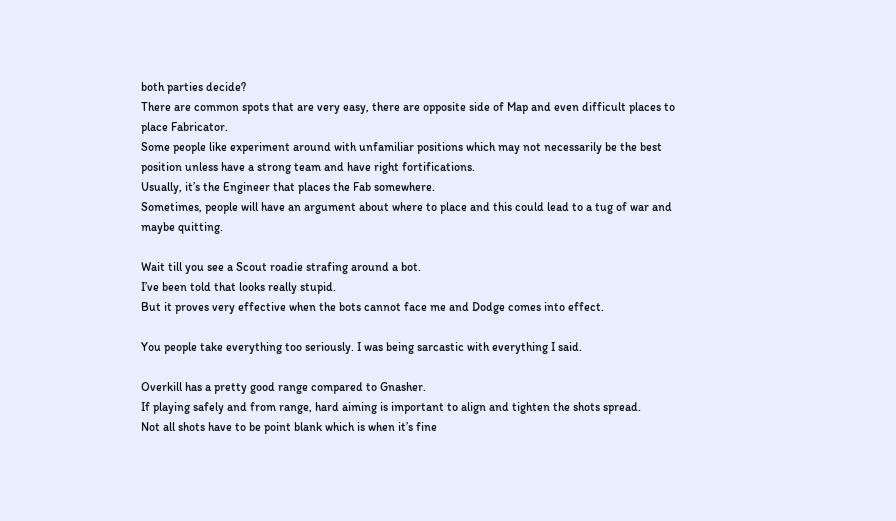both parties decide?
There are common spots that are very easy, there are opposite side of Map and even difficult places to place Fabricator.
Some people like experiment around with unfamiliar positions which may not necessarily be the best position unless have a strong team and have right fortifications.
Usually, it’s the Engineer that places the Fab somewhere.
Sometimes, people will have an argument about where to place and this could lead to a tug of war and maybe quitting.

Wait till you see a Scout roadie strafing around a bot.
I’ve been told that looks really stupid.
But it proves very effective when the bots cannot face me and Dodge comes into effect.

You people take everything too seriously. I was being sarcastic with everything I said.

Overkill has a pretty good range compared to Gnasher.
If playing safely and from range, hard aiming is important to align and tighten the shots spread.
Not all shots have to be point blank which is when it’s fine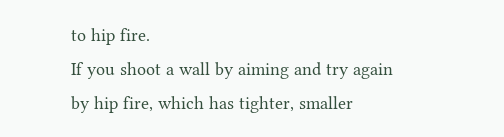to hip fire.
If you shoot a wall by aiming and try again by hip fire, which has tighter, smaller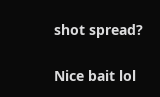shot spread?

Nice bait lol